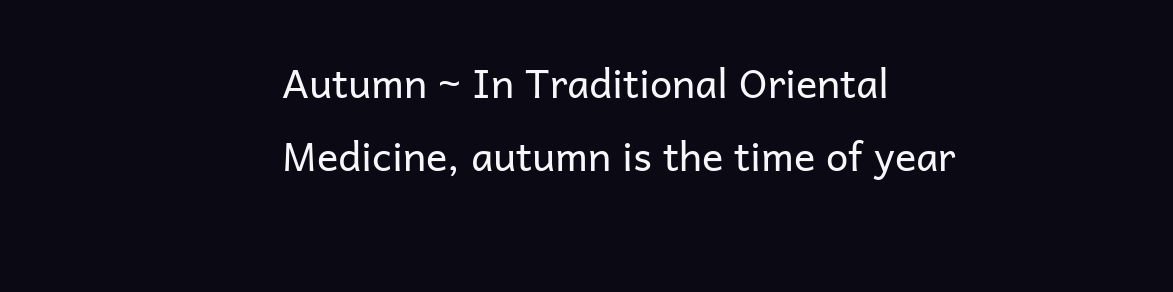Autumn ~ In Traditional Oriental Medicine, autumn is the time of year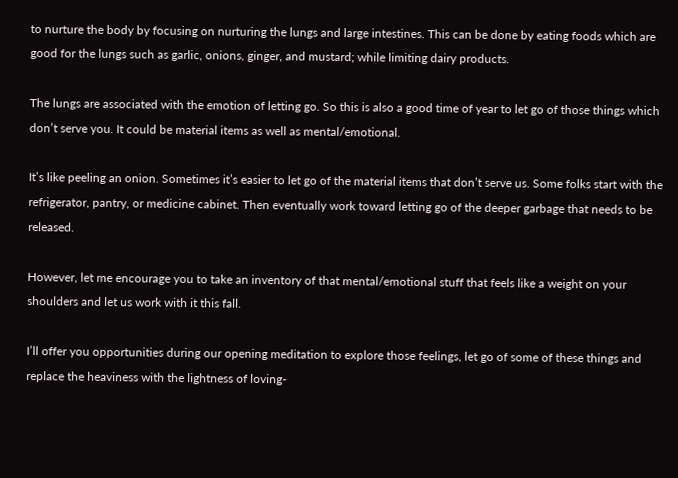to nurture the body by focusing on nurturing the lungs and large intestines. This can be done by eating foods which are good for the lungs such as garlic, onions, ginger, and mustard; while limiting dairy products.

The lungs are associated with the emotion of letting go. So this is also a good time of year to let go of those things which don’t serve you. It could be material items as well as mental/emotional.

It’s like peeling an onion. Sometimes it’s easier to let go of the material items that don’t serve us. Some folks start with the refrigerator, pantry, or medicine cabinet. Then eventually work toward letting go of the deeper garbage that needs to be released.

However, let me encourage you to take an inventory of that mental/emotional stuff that feels like a weight on your shoulders and let us work with it this fall.

I’ll offer you opportunities during our opening meditation to explore those feelings, let go of some of these things and replace the heaviness with the lightness of loving-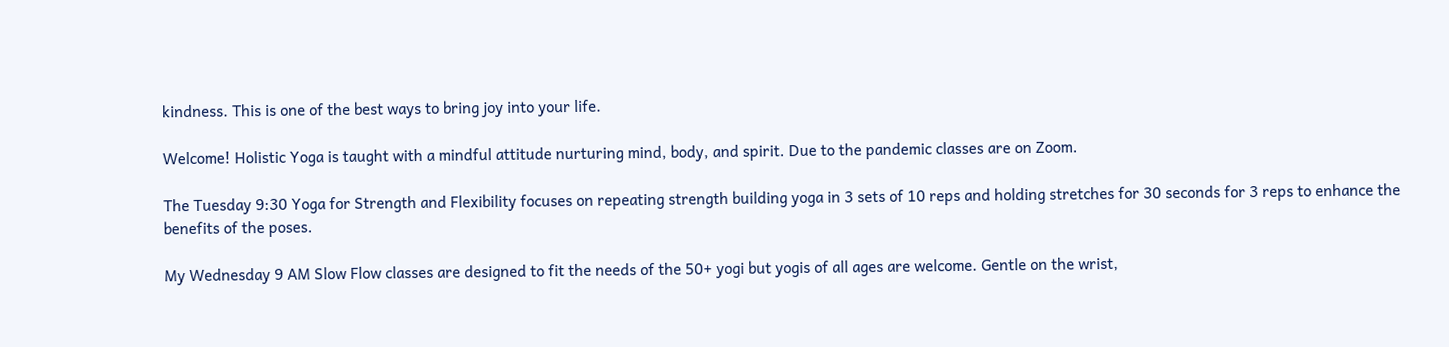kindness. This is one of the best ways to bring joy into your life.

Welcome! Holistic Yoga is taught with a mindful attitude nurturing mind, body, and spirit. Due to the pandemic classes are on Zoom.

The Tuesday 9:30 Yoga for Strength and Flexibility focuses on repeating strength building yoga in 3 sets of 10 reps and holding stretches for 30 seconds for 3 reps to enhance the benefits of the poses.

My Wednesday 9 AM Slow Flow classes are designed to fit the needs of the 50+ yogi but yogis of all ages are welcome. Gentle on the wrist,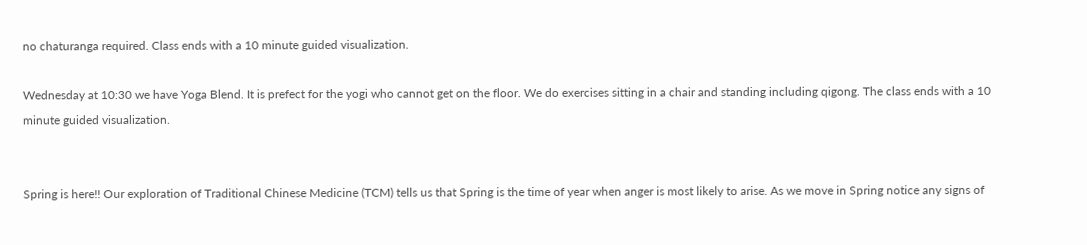no chaturanga required. Class ends with a 10 minute guided visualization.

Wednesday at 10:30 we have Yoga Blend. It is prefect for the yogi who cannot get on the floor. We do exercises sitting in a chair and standing including qigong. The class ends with a 10 minute guided visualization.


Spring is here!! Our exploration of Traditional Chinese Medicine (TCM) tells us that Spring is the time of year when anger is most likely to arise. As we move in Spring notice any signs of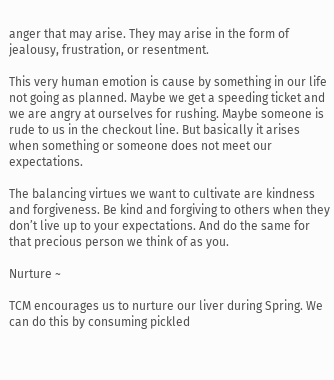anger that may arise. They may arise in the form of jealousy, frustration, or resentment.

This very human emotion is cause by something in our life not going as planned. Maybe we get a speeding ticket and we are angry at ourselves for rushing. Maybe someone is rude to us in the checkout line. But basically it arises when something or someone does not meet our expectations.

The balancing virtues we want to cultivate are kindness and forgiveness. Be kind and forgiving to others when they don’t live up to your expectations. And do the same for that precious person we think of as you.

Nurture ~

TCM encourages us to nurture our liver during Spring. We can do this by consuming pickled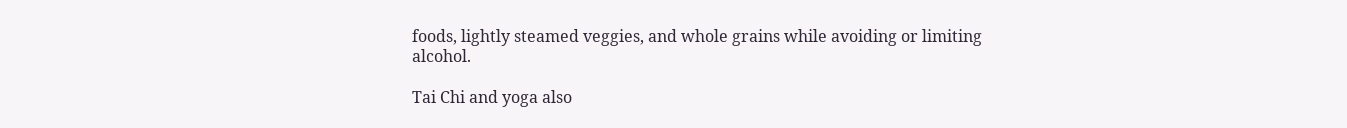foods, lightly steamed veggies, and whole grains while avoiding or limiting alcohol.

Tai Chi and yoga also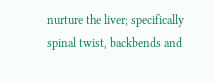nurture the liver; specifically spinal twist, backbends and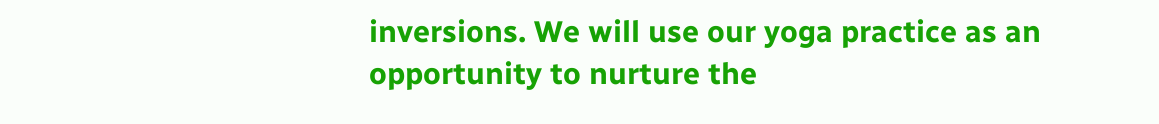inversions. We will use our yoga practice as an opportunity to nurture the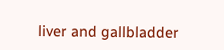liver and gallbladder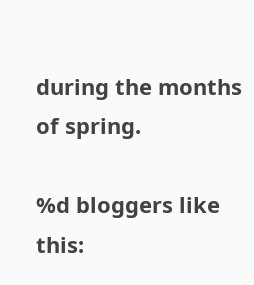during the months of spring.

%d bloggers like this: